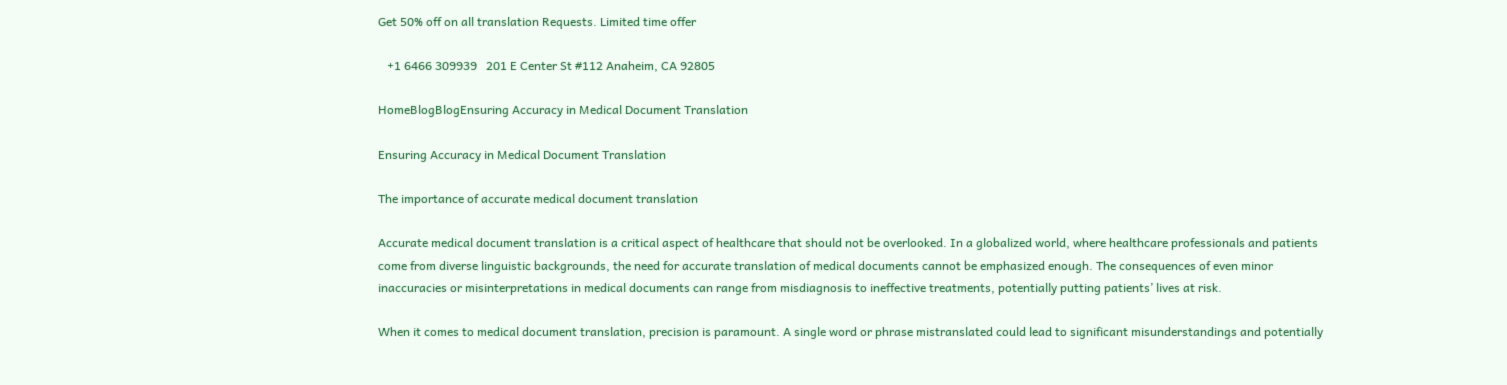Get 50% off on all translation Requests. Limited time offer

   +1 6466 309939   201 E Center St #112 Anaheim, CA 92805

HomeBlogBlogEnsuring Accuracy in Medical Document Translation

Ensuring Accuracy in Medical Document Translation

The importance of accurate medical document translation

Accurate medical document translation is a critical aspect of healthcare that should not be overlooked. In a globalized world, where healthcare professionals and patients come from diverse linguistic backgrounds, the need for accurate translation of medical documents cannot be emphasized enough. The consequences of even minor inaccuracies or misinterpretations in medical documents can range from misdiagnosis to ineffective treatments, potentially putting patients’ lives at risk.

When it comes to medical document translation, precision is paramount. A single word or phrase mistranslated could lead to significant misunderstandings and potentially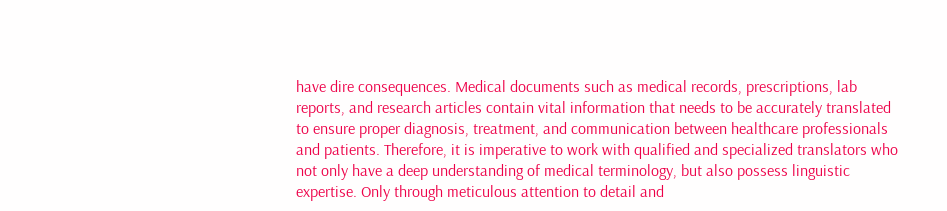have dire consequences. Medical documents such as medical records, prescriptions, lab reports, and research articles contain vital information that needs to be accurately translated to ensure proper diagnosis, treatment, and communication between healthcare professionals and patients. Therefore, it is imperative to work with qualified and specialized translators who not only have a deep understanding of medical terminology, but also possess linguistic expertise. Only through meticulous attention to detail and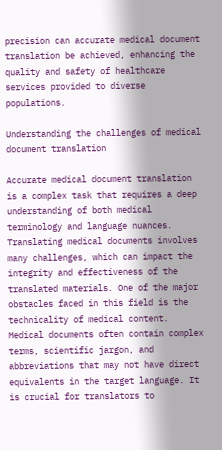precision can accurate medical document translation be achieved, enhancing the quality and safety of healthcare services provided to diverse populations.

Understanding the challenges of medical document translation

Accurate medical document translation is a complex task that requires a deep understanding of both medical terminology and language nuances. Translating medical documents involves many challenges, which can impact the integrity and effectiveness of the translated materials. One of the major obstacles faced in this field is the technicality of medical content. Medical documents often contain complex terms, scientific jargon, and abbreviations that may not have direct equivalents in the target language. It is crucial for translators to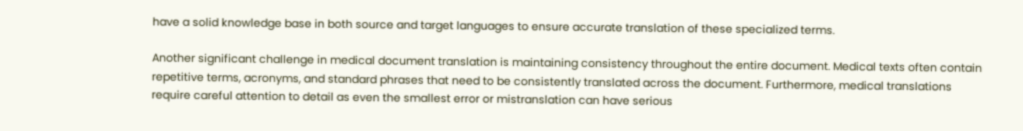have a solid knowledge base in both source and target languages to ensure accurate translation of these specialized terms.

Another significant challenge in medical document translation is maintaining consistency throughout the entire document. Medical texts often contain repetitive terms, acronyms, and standard phrases that need to be consistently translated across the document. Furthermore, medical translations require careful attention to detail as even the smallest error or mistranslation can have serious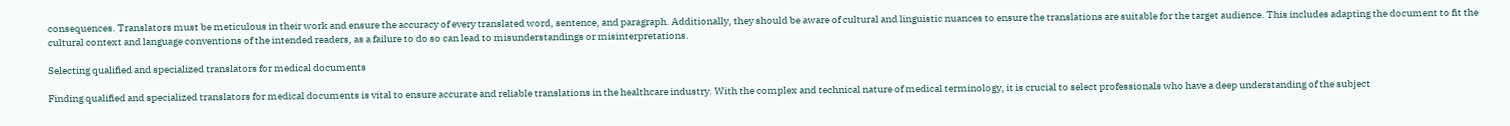consequences. Translators must be meticulous in their work and ensure the accuracy of every translated word, sentence, and paragraph. Additionally, they should be aware of cultural and linguistic nuances to ensure the translations are suitable for the target audience. This includes adapting the document to fit the cultural context and language conventions of the intended readers, as a failure to do so can lead to misunderstandings or misinterpretations.

Selecting qualified and specialized translators for medical documents

Finding qualified and specialized translators for medical documents is vital to ensure accurate and reliable translations in the healthcare industry. With the complex and technical nature of medical terminology, it is crucial to select professionals who have a deep understanding of the subject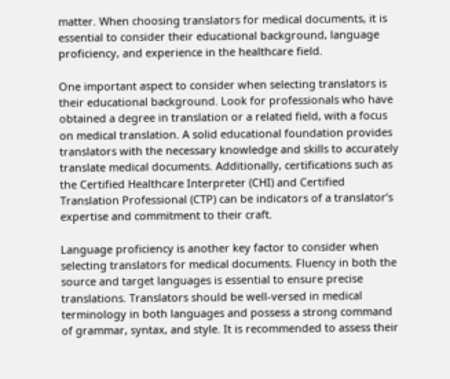matter. When choosing translators for medical documents, it is essential to consider their educational background, language proficiency, and experience in the healthcare field.

One important aspect to consider when selecting translators is their educational background. Look for professionals who have obtained a degree in translation or a related field, with a focus on medical translation. A solid educational foundation provides translators with the necessary knowledge and skills to accurately translate medical documents. Additionally, certifications such as the Certified Healthcare Interpreter (CHI) and Certified Translation Professional (CTP) can be indicators of a translator’s expertise and commitment to their craft.

Language proficiency is another key factor to consider when selecting translators for medical documents. Fluency in both the source and target languages is essential to ensure precise translations. Translators should be well-versed in medical terminology in both languages and possess a strong command of grammar, syntax, and style. It is recommended to assess their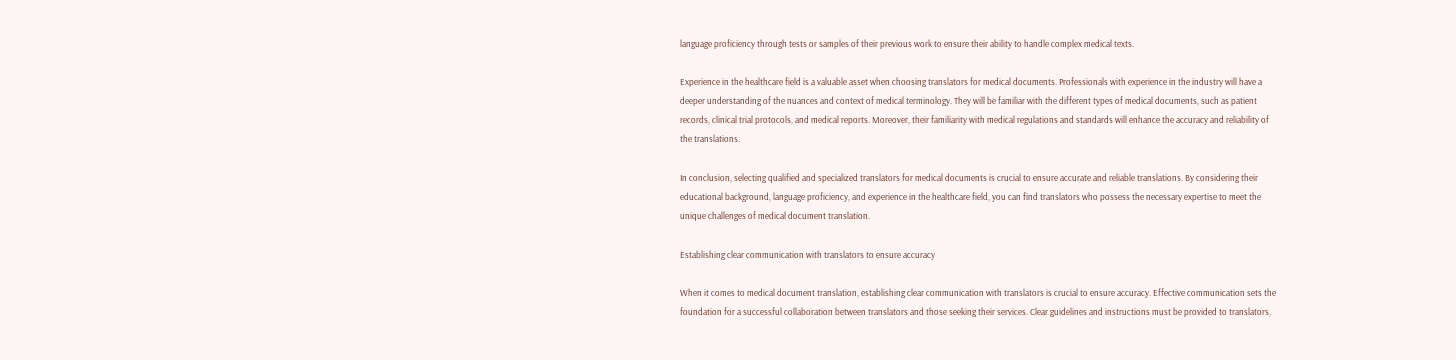language proficiency through tests or samples of their previous work to ensure their ability to handle complex medical texts.

Experience in the healthcare field is a valuable asset when choosing translators for medical documents. Professionals with experience in the industry will have a deeper understanding of the nuances and context of medical terminology. They will be familiar with the different types of medical documents, such as patient records, clinical trial protocols, and medical reports. Moreover, their familiarity with medical regulations and standards will enhance the accuracy and reliability of the translations.

In conclusion, selecting qualified and specialized translators for medical documents is crucial to ensure accurate and reliable translations. By considering their educational background, language proficiency, and experience in the healthcare field, you can find translators who possess the necessary expertise to meet the unique challenges of medical document translation.

Establishing clear communication with translators to ensure accuracy

When it comes to medical document translation, establishing clear communication with translators is crucial to ensure accuracy. Effective communication sets the foundation for a successful collaboration between translators and those seeking their services. Clear guidelines and instructions must be provided to translators,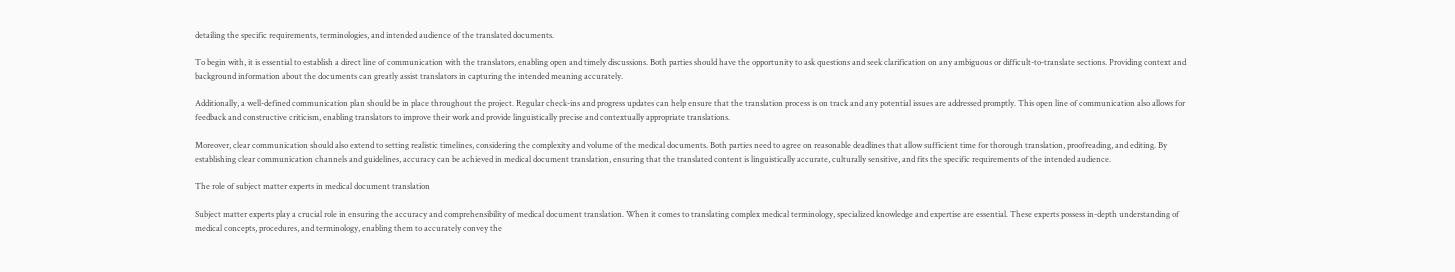detailing the specific requirements, terminologies, and intended audience of the translated documents.

To begin with, it is essential to establish a direct line of communication with the translators, enabling open and timely discussions. Both parties should have the opportunity to ask questions and seek clarification on any ambiguous or difficult-to-translate sections. Providing context and background information about the documents can greatly assist translators in capturing the intended meaning accurately.

Additionally, a well-defined communication plan should be in place throughout the project. Regular check-ins and progress updates can help ensure that the translation process is on track and any potential issues are addressed promptly. This open line of communication also allows for feedback and constructive criticism, enabling translators to improve their work and provide linguistically precise and contextually appropriate translations.

Moreover, clear communication should also extend to setting realistic timelines, considering the complexity and volume of the medical documents. Both parties need to agree on reasonable deadlines that allow sufficient time for thorough translation, proofreading, and editing. By establishing clear communication channels and guidelines, accuracy can be achieved in medical document translation, ensuring that the translated content is linguistically accurate, culturally sensitive, and fits the specific requirements of the intended audience.

The role of subject matter experts in medical document translation

Subject matter experts play a crucial role in ensuring the accuracy and comprehensibility of medical document translation. When it comes to translating complex medical terminology, specialized knowledge and expertise are essential. These experts possess in-depth understanding of medical concepts, procedures, and terminology, enabling them to accurately convey the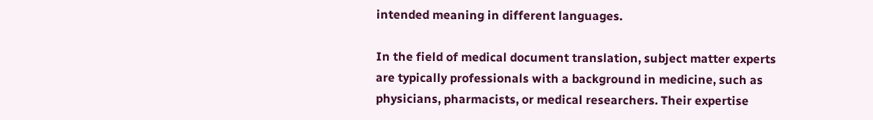intended meaning in different languages.

In the field of medical document translation, subject matter experts are typically professionals with a background in medicine, such as physicians, pharmacists, or medical researchers. Their expertise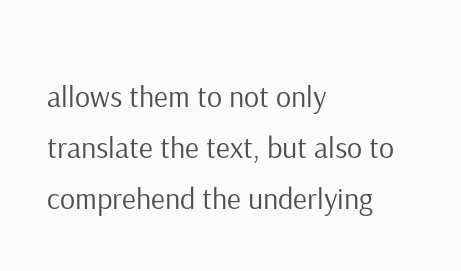allows them to not only translate the text, but also to comprehend the underlying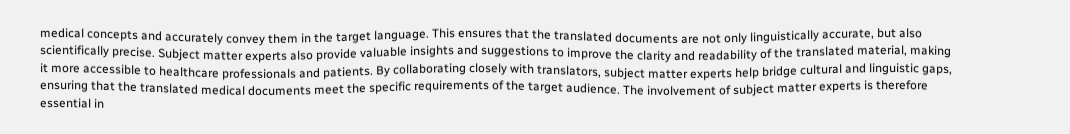medical concepts and accurately convey them in the target language. This ensures that the translated documents are not only linguistically accurate, but also scientifically precise. Subject matter experts also provide valuable insights and suggestions to improve the clarity and readability of the translated material, making it more accessible to healthcare professionals and patients. By collaborating closely with translators, subject matter experts help bridge cultural and linguistic gaps, ensuring that the translated medical documents meet the specific requirements of the target audience. The involvement of subject matter experts is therefore essential in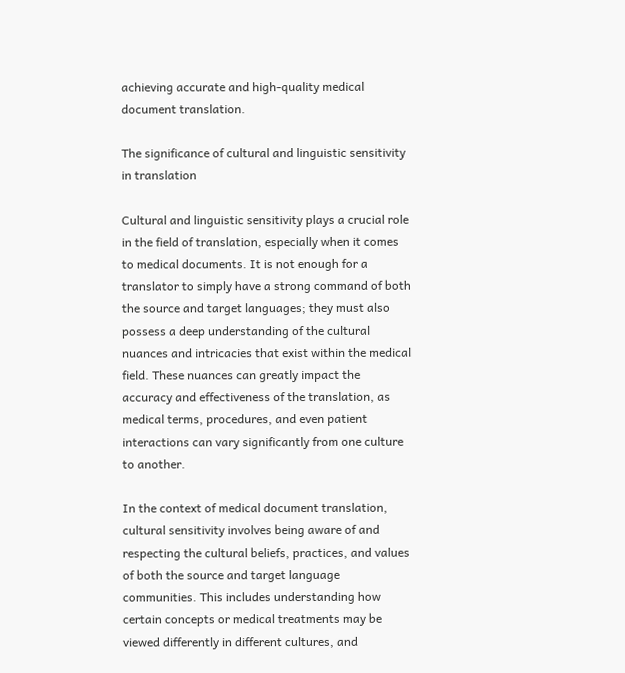achieving accurate and high-quality medical document translation.

The significance of cultural and linguistic sensitivity in translation

Cultural and linguistic sensitivity plays a crucial role in the field of translation, especially when it comes to medical documents. It is not enough for a translator to simply have a strong command of both the source and target languages; they must also possess a deep understanding of the cultural nuances and intricacies that exist within the medical field. These nuances can greatly impact the accuracy and effectiveness of the translation, as medical terms, procedures, and even patient interactions can vary significantly from one culture to another.

In the context of medical document translation, cultural sensitivity involves being aware of and respecting the cultural beliefs, practices, and values of both the source and target language communities. This includes understanding how certain concepts or medical treatments may be viewed differently in different cultures, and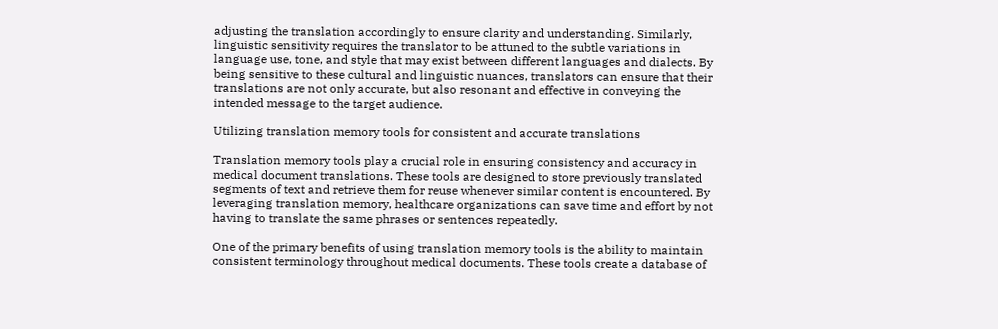adjusting the translation accordingly to ensure clarity and understanding. Similarly, linguistic sensitivity requires the translator to be attuned to the subtle variations in language use, tone, and style that may exist between different languages and dialects. By being sensitive to these cultural and linguistic nuances, translators can ensure that their translations are not only accurate, but also resonant and effective in conveying the intended message to the target audience.

Utilizing translation memory tools for consistent and accurate translations

Translation memory tools play a crucial role in ensuring consistency and accuracy in medical document translations. These tools are designed to store previously translated segments of text and retrieve them for reuse whenever similar content is encountered. By leveraging translation memory, healthcare organizations can save time and effort by not having to translate the same phrases or sentences repeatedly.

One of the primary benefits of using translation memory tools is the ability to maintain consistent terminology throughout medical documents. These tools create a database of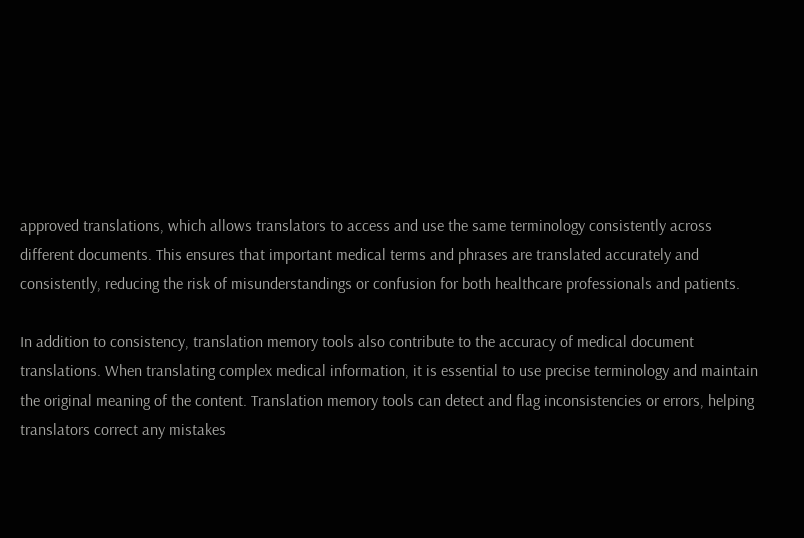approved translations, which allows translators to access and use the same terminology consistently across different documents. This ensures that important medical terms and phrases are translated accurately and consistently, reducing the risk of misunderstandings or confusion for both healthcare professionals and patients.

In addition to consistency, translation memory tools also contribute to the accuracy of medical document translations. When translating complex medical information, it is essential to use precise terminology and maintain the original meaning of the content. Translation memory tools can detect and flag inconsistencies or errors, helping translators correct any mistakes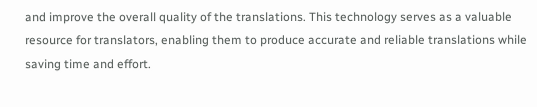and improve the overall quality of the translations. This technology serves as a valuable resource for translators, enabling them to produce accurate and reliable translations while saving time and effort.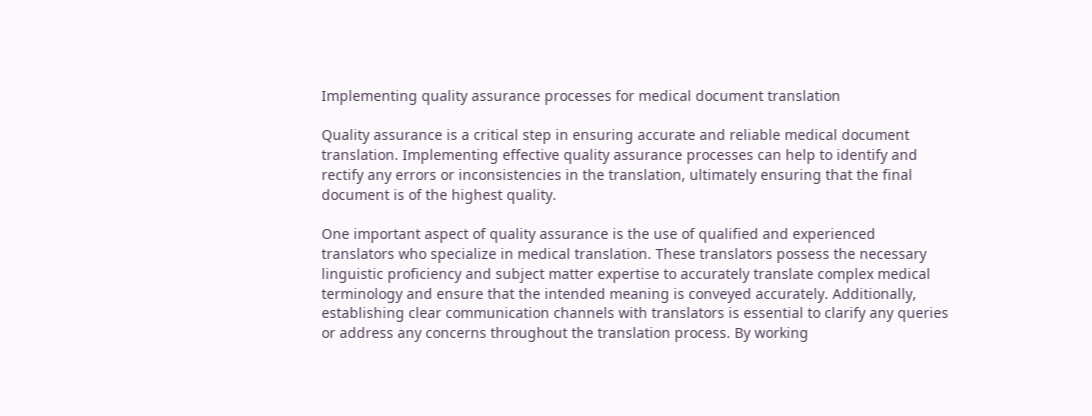Implementing quality assurance processes for medical document translation

Quality assurance is a critical step in ensuring accurate and reliable medical document translation. Implementing effective quality assurance processes can help to identify and rectify any errors or inconsistencies in the translation, ultimately ensuring that the final document is of the highest quality.

One important aspect of quality assurance is the use of qualified and experienced translators who specialize in medical translation. These translators possess the necessary linguistic proficiency and subject matter expertise to accurately translate complex medical terminology and ensure that the intended meaning is conveyed accurately. Additionally, establishing clear communication channels with translators is essential to clarify any queries or address any concerns throughout the translation process. By working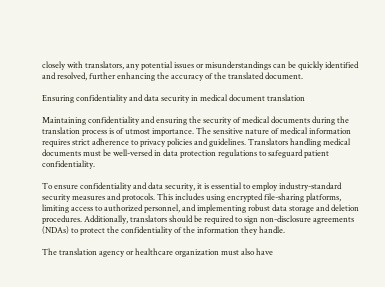closely with translators, any potential issues or misunderstandings can be quickly identified and resolved, further enhancing the accuracy of the translated document.

Ensuring confidentiality and data security in medical document translation

Maintaining confidentiality and ensuring the security of medical documents during the translation process is of utmost importance. The sensitive nature of medical information requires strict adherence to privacy policies and guidelines. Translators handling medical documents must be well-versed in data protection regulations to safeguard patient confidentiality.

To ensure confidentiality and data security, it is essential to employ industry-standard security measures and protocols. This includes using encrypted file-sharing platforms, limiting access to authorized personnel, and implementing robust data storage and deletion procedures. Additionally, translators should be required to sign non-disclosure agreements (NDAs) to protect the confidentiality of the information they handle.

The translation agency or healthcare organization must also have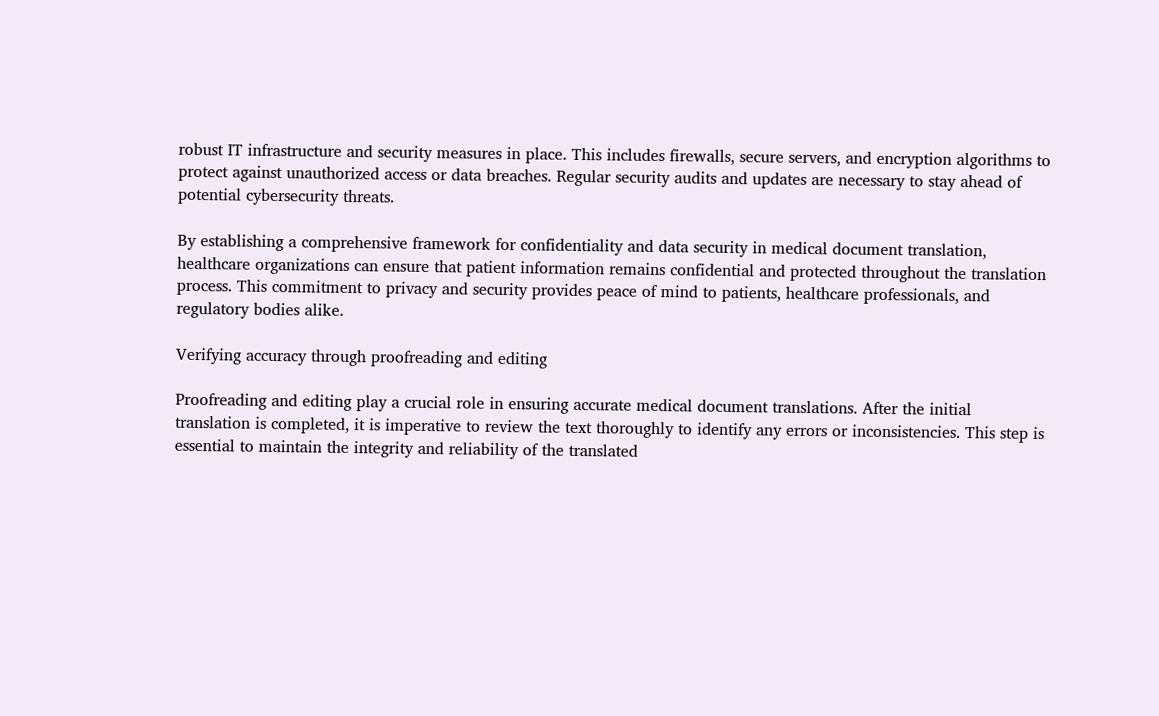robust IT infrastructure and security measures in place. This includes firewalls, secure servers, and encryption algorithms to protect against unauthorized access or data breaches. Regular security audits and updates are necessary to stay ahead of potential cybersecurity threats.

By establishing a comprehensive framework for confidentiality and data security in medical document translation, healthcare organizations can ensure that patient information remains confidential and protected throughout the translation process. This commitment to privacy and security provides peace of mind to patients, healthcare professionals, and regulatory bodies alike.

Verifying accuracy through proofreading and editing

Proofreading and editing play a crucial role in ensuring accurate medical document translations. After the initial translation is completed, it is imperative to review the text thoroughly to identify any errors or inconsistencies. This step is essential to maintain the integrity and reliability of the translated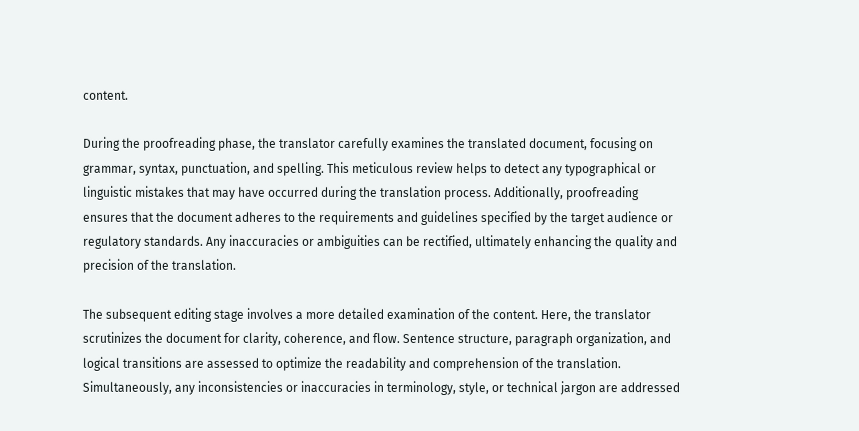content.

During the proofreading phase, the translator carefully examines the translated document, focusing on grammar, syntax, punctuation, and spelling. This meticulous review helps to detect any typographical or linguistic mistakes that may have occurred during the translation process. Additionally, proofreading ensures that the document adheres to the requirements and guidelines specified by the target audience or regulatory standards. Any inaccuracies or ambiguities can be rectified, ultimately enhancing the quality and precision of the translation.

The subsequent editing stage involves a more detailed examination of the content. Here, the translator scrutinizes the document for clarity, coherence, and flow. Sentence structure, paragraph organization, and logical transitions are assessed to optimize the readability and comprehension of the translation. Simultaneously, any inconsistencies or inaccuracies in terminology, style, or technical jargon are addressed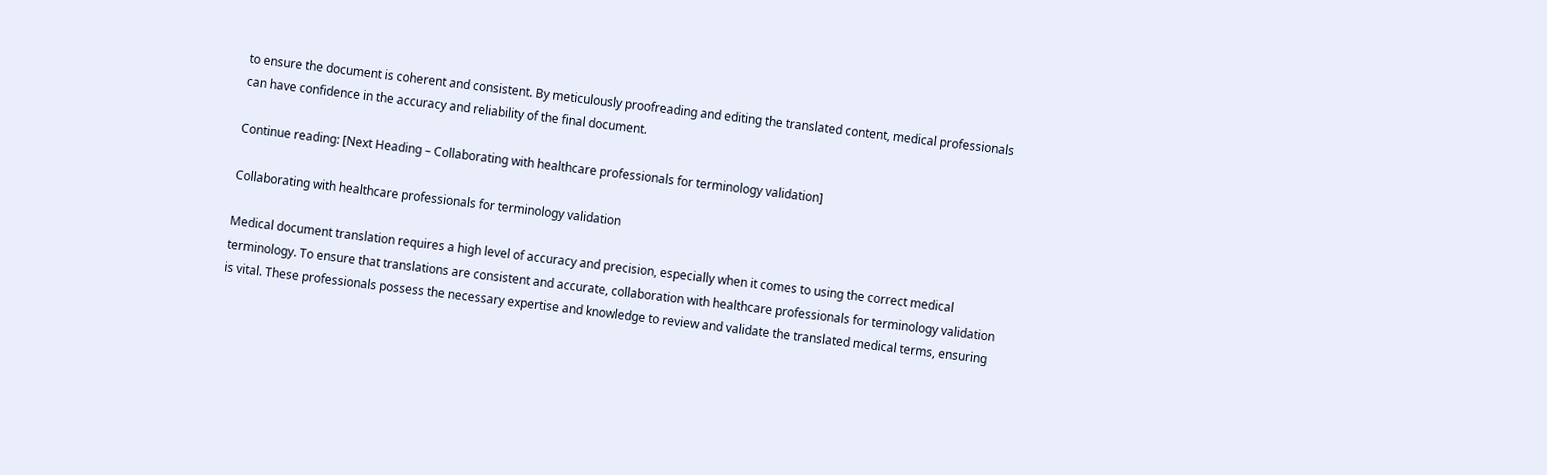to ensure the document is coherent and consistent. By meticulously proofreading and editing the translated content, medical professionals can have confidence in the accuracy and reliability of the final document.

Continue reading: [Next Heading – Collaborating with healthcare professionals for terminology validation]

Collaborating with healthcare professionals for terminology validation

Medical document translation requires a high level of accuracy and precision, especially when it comes to using the correct medical terminology. To ensure that translations are consistent and accurate, collaboration with healthcare professionals for terminology validation is vital. These professionals possess the necessary expertise and knowledge to review and validate the translated medical terms, ensuring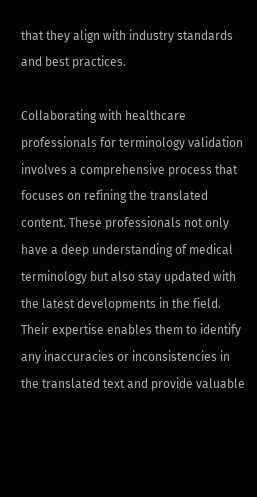that they align with industry standards and best practices.

Collaborating with healthcare professionals for terminology validation involves a comprehensive process that focuses on refining the translated content. These professionals not only have a deep understanding of medical terminology but also stay updated with the latest developments in the field. Their expertise enables them to identify any inaccuracies or inconsistencies in the translated text and provide valuable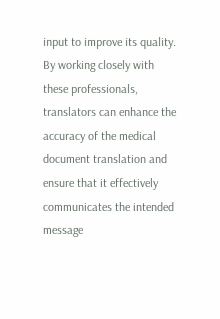input to improve its quality. By working closely with these professionals, translators can enhance the accuracy of the medical document translation and ensure that it effectively communicates the intended message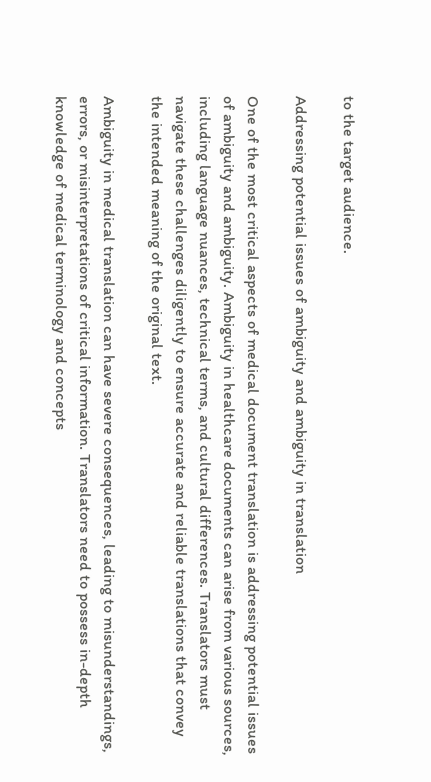to the target audience.

Addressing potential issues of ambiguity and ambiguity in translation

One of the most critical aspects of medical document translation is addressing potential issues of ambiguity and ambiguity. Ambiguity in healthcare documents can arise from various sources, including language nuances, technical terms, and cultural differences. Translators must navigate these challenges diligently to ensure accurate and reliable translations that convey the intended meaning of the original text.

Ambiguity in medical translation can have severe consequences, leading to misunderstandings, errors, or misinterpretations of critical information. Translators need to possess in-depth knowledge of medical terminology and concepts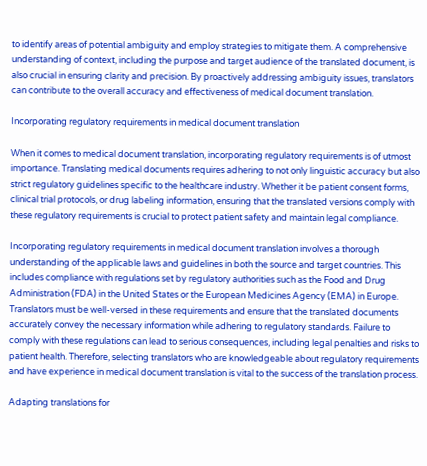to identify areas of potential ambiguity and employ strategies to mitigate them. A comprehensive understanding of context, including the purpose and target audience of the translated document, is also crucial in ensuring clarity and precision. By proactively addressing ambiguity issues, translators can contribute to the overall accuracy and effectiveness of medical document translation.

Incorporating regulatory requirements in medical document translation

When it comes to medical document translation, incorporating regulatory requirements is of utmost importance. Translating medical documents requires adhering to not only linguistic accuracy but also strict regulatory guidelines specific to the healthcare industry. Whether it be patient consent forms, clinical trial protocols, or drug labeling information, ensuring that the translated versions comply with these regulatory requirements is crucial to protect patient safety and maintain legal compliance.

Incorporating regulatory requirements in medical document translation involves a thorough understanding of the applicable laws and guidelines in both the source and target countries. This includes compliance with regulations set by regulatory authorities such as the Food and Drug Administration (FDA) in the United States or the European Medicines Agency (EMA) in Europe. Translators must be well-versed in these requirements and ensure that the translated documents accurately convey the necessary information while adhering to regulatory standards. Failure to comply with these regulations can lead to serious consequences, including legal penalties and risks to patient health. Therefore, selecting translators who are knowledgeable about regulatory requirements and have experience in medical document translation is vital to the success of the translation process.

Adapting translations for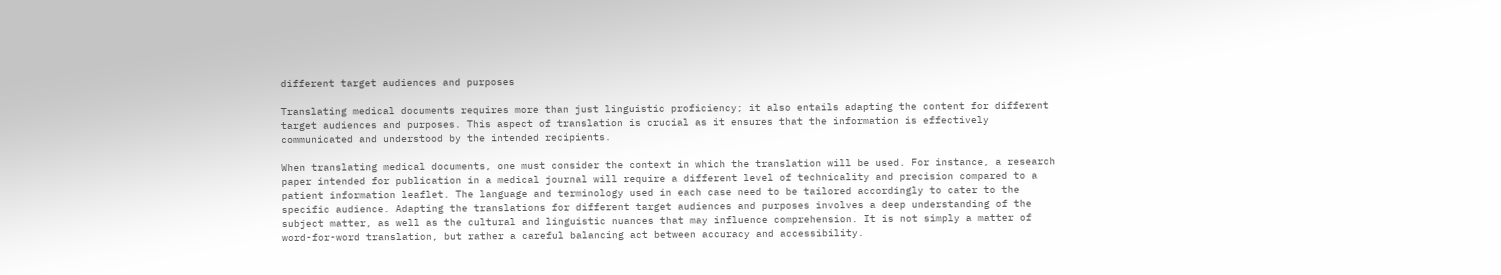different target audiences and purposes

Translating medical documents requires more than just linguistic proficiency; it also entails adapting the content for different target audiences and purposes. This aspect of translation is crucial as it ensures that the information is effectively communicated and understood by the intended recipients.

When translating medical documents, one must consider the context in which the translation will be used. For instance, a research paper intended for publication in a medical journal will require a different level of technicality and precision compared to a patient information leaflet. The language and terminology used in each case need to be tailored accordingly to cater to the specific audience. Adapting the translations for different target audiences and purposes involves a deep understanding of the subject matter, as well as the cultural and linguistic nuances that may influence comprehension. It is not simply a matter of word-for-word translation, but rather a careful balancing act between accuracy and accessibility.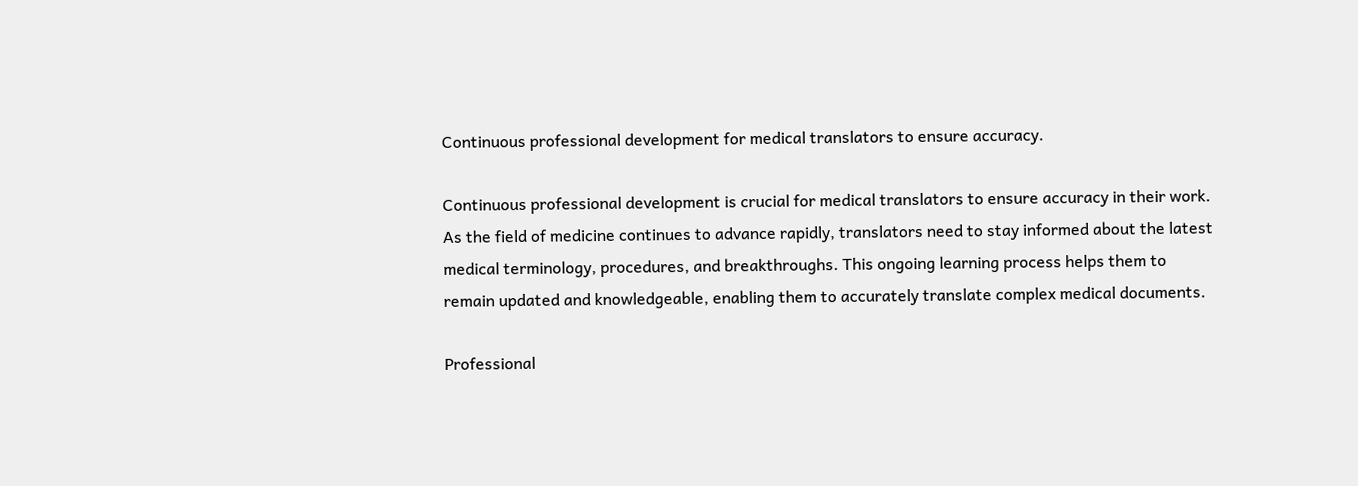Continuous professional development for medical translators to ensure accuracy.

Continuous professional development is crucial for medical translators to ensure accuracy in their work. As the field of medicine continues to advance rapidly, translators need to stay informed about the latest medical terminology, procedures, and breakthroughs. This ongoing learning process helps them to remain updated and knowledgeable, enabling them to accurately translate complex medical documents.

Professional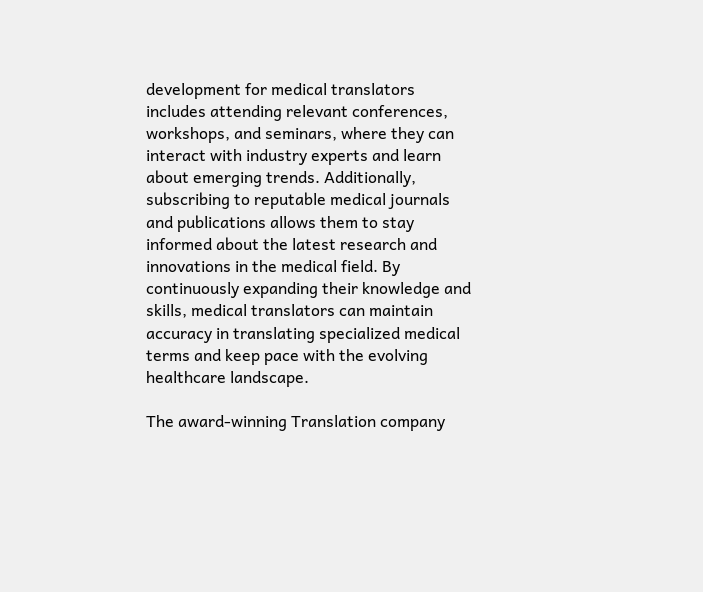development for medical translators includes attending relevant conferences, workshops, and seminars, where they can interact with industry experts and learn about emerging trends. Additionally, subscribing to reputable medical journals and publications allows them to stay informed about the latest research and innovations in the medical field. By continuously expanding their knowledge and skills, medical translators can maintain accuracy in translating specialized medical terms and keep pace with the evolving healthcare landscape.

The award-winning Translation company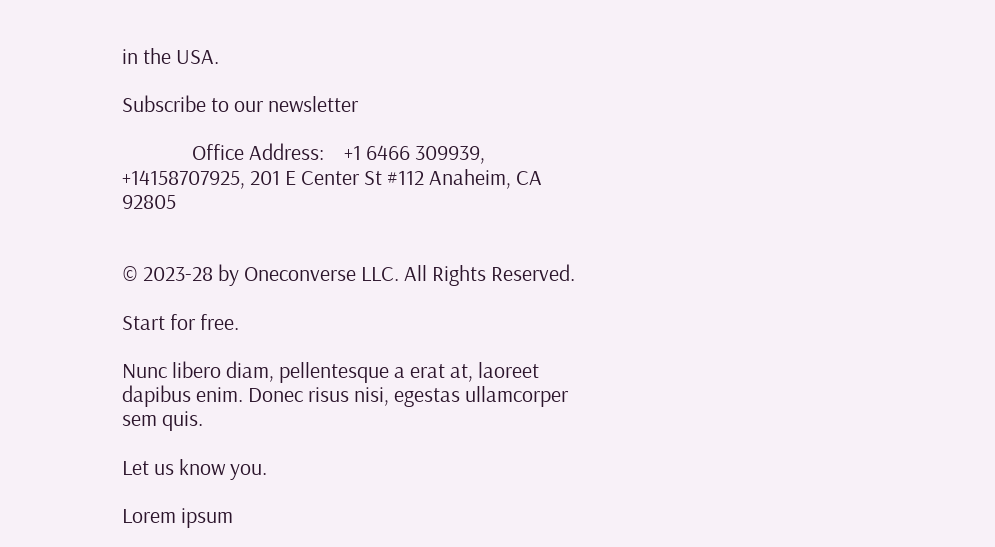in the USA.

Subscribe to our newsletter

              Office Address:    +1 6466 309939, +14158707925, 201 E Center St #112 Anaheim, CA 92805


© 2023-28 by Oneconverse LLC. All Rights Reserved.

Start for free.

Nunc libero diam, pellentesque a erat at, laoreet dapibus enim. Donec risus nisi, egestas ullamcorper sem quis.

Let us know you.

Lorem ipsum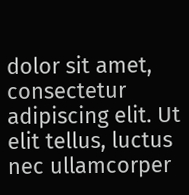dolor sit amet, consectetur adipiscing elit. Ut elit tellus, luctus nec ullamcorper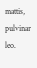mattis, pulvinar leo.